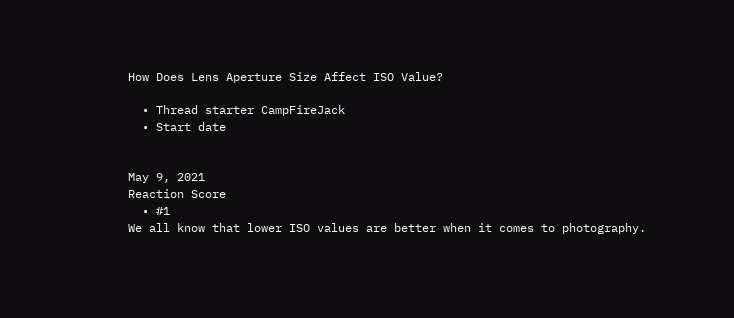How Does Lens Aperture Size Affect ISO Value?

  • Thread starter CampFireJack
  • Start date


May 9, 2021
Reaction Score
  • #1
We all know that lower ISO values are better when it comes to photography.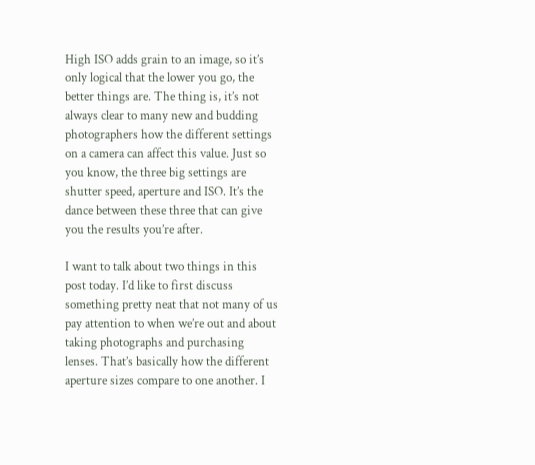High ISO adds grain to an image, so it’s only logical that the lower you go, the better things are. The thing is, it’s not always clear to many new and budding photographers how the different settings on a camera can affect this value. Just so you know, the three big settings are shutter speed, aperture and ISO. It’s the dance between these three that can give you the results you’re after.

I want to talk about two things in this post today. I’d like to first discuss something pretty neat that not many of us pay attention to when we’re out and about taking photographs and purchasing lenses. That’s basically how the different aperture sizes compare to one another. I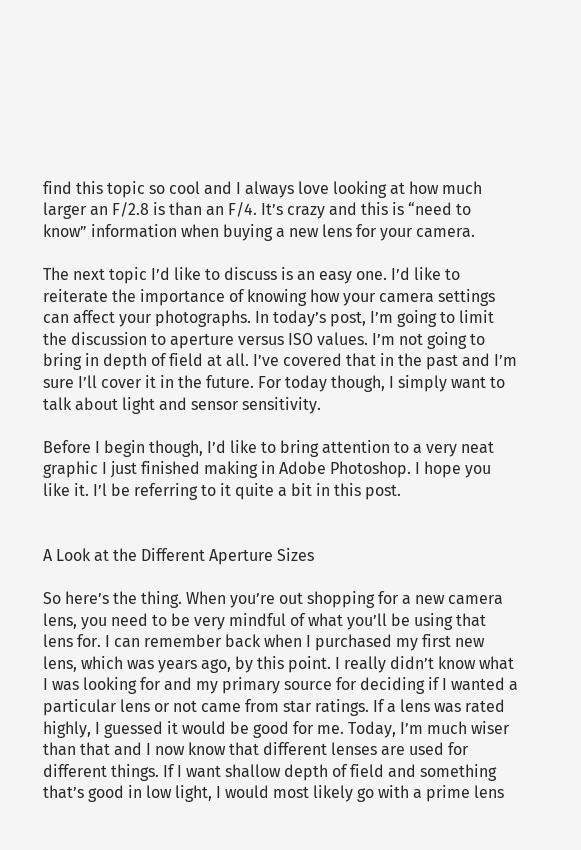find this topic so cool and I always love looking at how much larger an F/2.8 is than an F/4. It’s crazy and this is “need to know” information when buying a new lens for your camera.

The next topic I’d like to discuss is an easy one. I’d like to reiterate the importance of knowing how your camera settings can affect your photographs. In today’s post, I’m going to limit the discussion to aperture versus ISO values. I’m not going to bring in depth of field at all. I’ve covered that in the past and I’m sure I’ll cover it in the future. For today though, I simply want to talk about light and sensor sensitivity.

Before I begin though, I’d like to bring attention to a very neat graphic I just finished making in Adobe Photoshop. I hope you like it. I’l be referring to it quite a bit in this post.


A Look at the Different Aperture Sizes

So here’s the thing. When you’re out shopping for a new camera lens, you need to be very mindful of what you’ll be using that lens for. I can remember back when I purchased my first new lens, which was years ago, by this point. I really didn’t know what I was looking for and my primary source for deciding if I wanted a particular lens or not came from star ratings. If a lens was rated highly, I guessed it would be good for me. Today, I’m much wiser than that and I now know that different lenses are used for different things. If I want shallow depth of field and something that’s good in low light, I would most likely go with a prime lens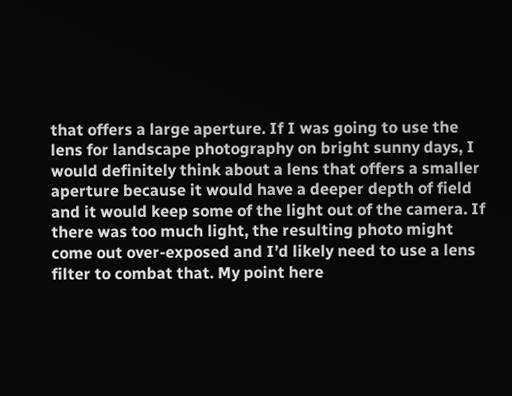that offers a large aperture. If I was going to use the lens for landscape photography on bright sunny days, I would definitely think about a lens that offers a smaller aperture because it would have a deeper depth of field and it would keep some of the light out of the camera. If there was too much light, the resulting photo might come out over-exposed and I’d likely need to use a lens filter to combat that. My point here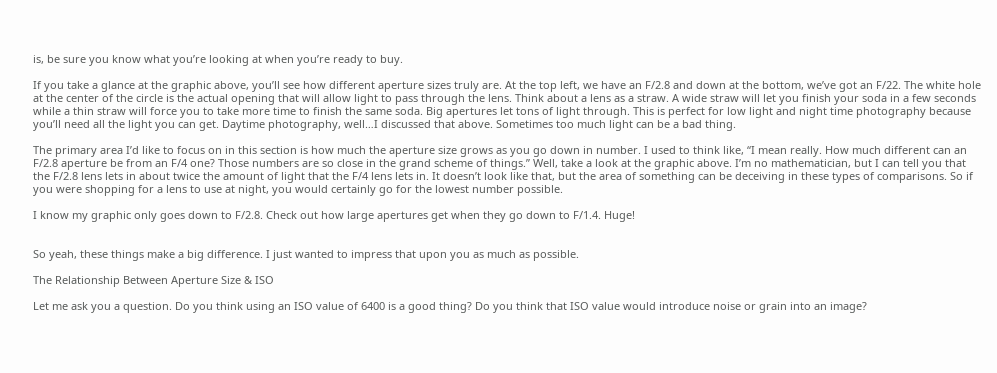is, be sure you know what you’re looking at when you’re ready to buy.

If you take a glance at the graphic above, you’ll see how different aperture sizes truly are. At the top left, we have an F/2.8 and down at the bottom, we’ve got an F/22. The white hole at the center of the circle is the actual opening that will allow light to pass through the lens. Think about a lens as a straw. A wide straw will let you finish your soda in a few seconds while a thin straw will force you to take more time to finish the same soda. Big apertures let tons of light through. This is perfect for low light and night time photography because you’ll need all the light you can get. Daytime photography, well…I discussed that above. Sometimes too much light can be a bad thing.

The primary area I’d like to focus on in this section is how much the aperture size grows as you go down in number. I used to think like, “I mean really. How much different can an F/2.8 aperture be from an F/4 one? Those numbers are so close in the grand scheme of things.” Well, take a look at the graphic above. I’m no mathematician, but I can tell you that the F/2.8 lens lets in about twice the amount of light that the F/4 lens lets in. It doesn’t look like that, but the area of something can be deceiving in these types of comparisons. So if you were shopping for a lens to use at night, you would certainly go for the lowest number possible.

I know my graphic only goes down to F/2.8. Check out how large apertures get when they go down to F/1.4. Huge!


So yeah, these things make a big difference. I just wanted to impress that upon you as much as possible.

The Relationship Between Aperture Size & ISO

Let me ask you a question. Do you think using an ISO value of 6400 is a good thing? Do you think that ISO value would introduce noise or grain into an image?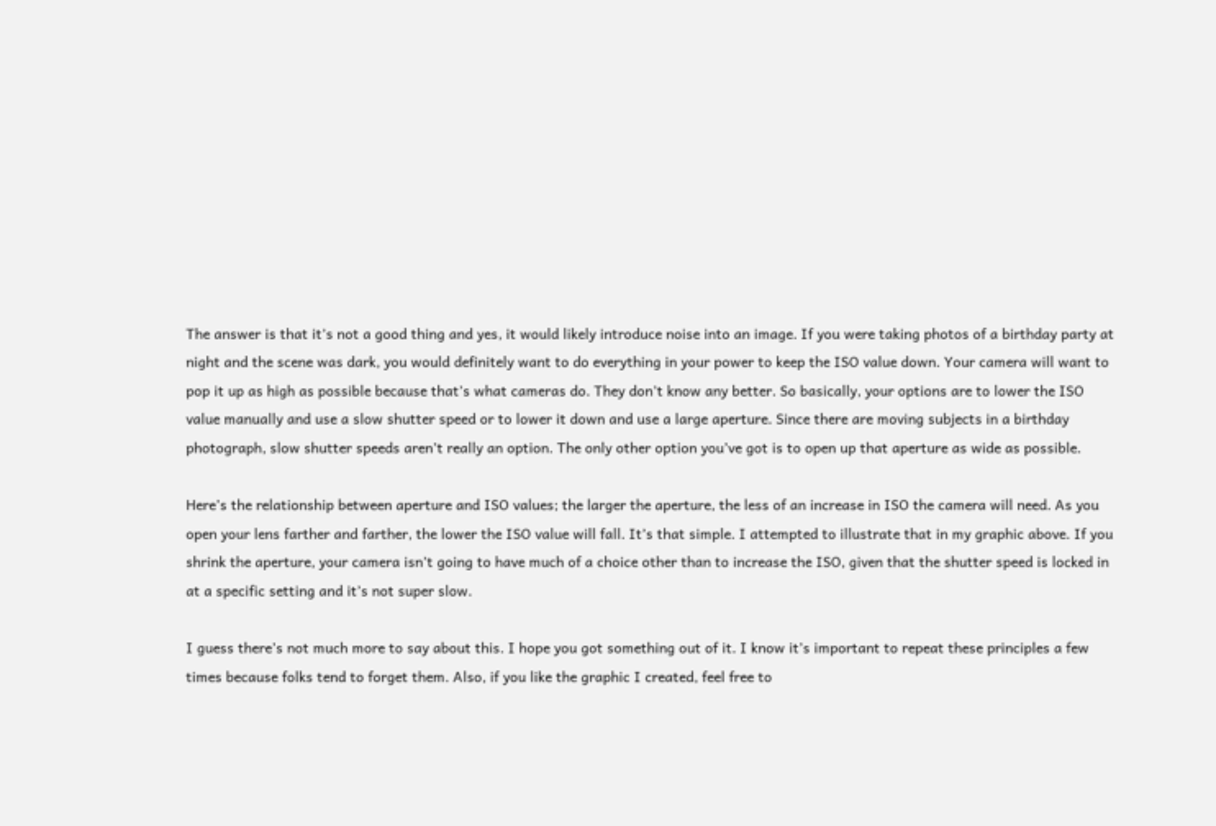The answer is that it’s not a good thing and yes, it would likely introduce noise into an image. If you were taking photos of a birthday party at night and the scene was dark, you would definitely want to do everything in your power to keep the ISO value down. Your camera will want to pop it up as high as possible because that’s what cameras do. They don’t know any better. So basically, your options are to lower the ISO value manually and use a slow shutter speed or to lower it down and use a large aperture. Since there are moving subjects in a birthday photograph, slow shutter speeds aren’t really an option. The only other option you’ve got is to open up that aperture as wide as possible.

Here’s the relationship between aperture and ISO values; the larger the aperture, the less of an increase in ISO the camera will need. As you open your lens farther and farther, the lower the ISO value will fall. It’s that simple. I attempted to illustrate that in my graphic above. If you shrink the aperture, your camera isn’t going to have much of a choice other than to increase the ISO, given that the shutter speed is locked in at a specific setting and it’s not super slow.

I guess there’s not much more to say about this. I hope you got something out of it. I know it’s important to repeat these principles a few times because folks tend to forget them. Also, if you like the graphic I created, feel free to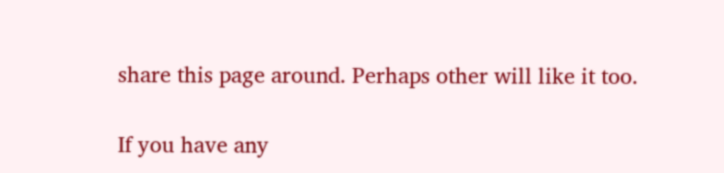share this page around. Perhaps other will like it too.

If you have any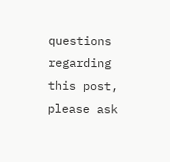questions regarding this post, please ask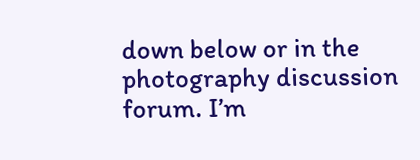down below or in the photography discussion forum. I’m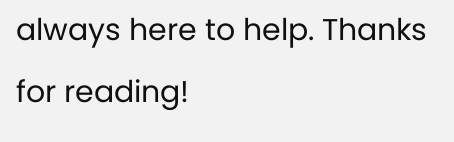always here to help. Thanks for reading!